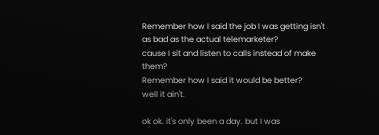Remember how I said the job I was getting isn't as bad as the actual telemarketer?
cause I sit and listen to calls instead of make them?
Remember how I said it would be better?
well it ain't.

ok ok. it's only been a day. but I was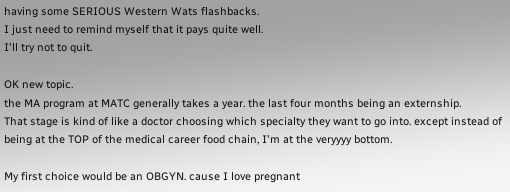having some SERIOUS Western Wats flashbacks.
I just need to remind myself that it pays quite well.
I'll try not to quit.

OK new topic.
the MA program at MATC generally takes a year. the last four months being an externship.
That stage is kind of like a doctor choosing which specialty they want to go into. except instead of being at the TOP of the medical career food chain, I'm at the veryyyy bottom.

My first choice would be an OBGYN. cause I love pregnant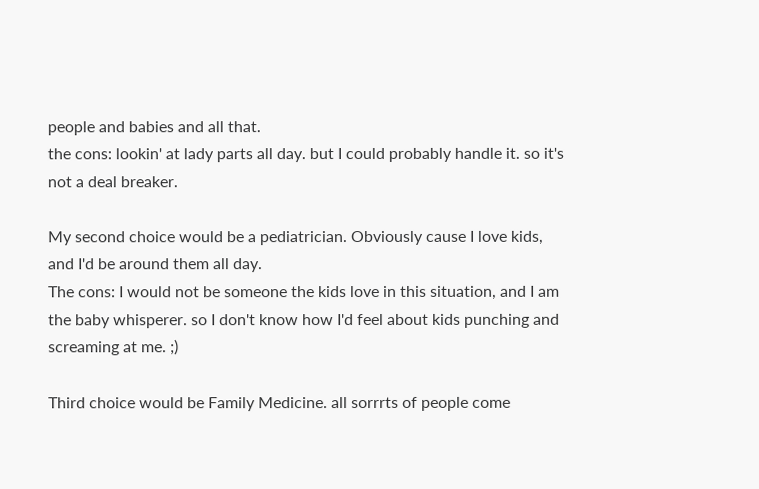people and babies and all that.
the cons: lookin' at lady parts all day. but I could probably handle it. so it's not a deal breaker.

My second choice would be a pediatrician. Obviously cause I love kids, and I'd be around them all day.
The cons: I would not be someone the kids love in this situation, and I am the baby whisperer. so I don't know how I'd feel about kids punching and screaming at me. ;)

Third choice would be Family Medicine. all sorrrts of people come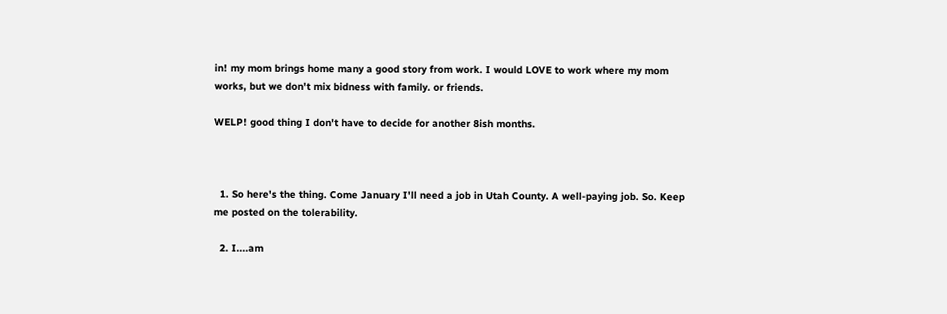in! my mom brings home many a good story from work. I would LOVE to work where my mom works, but we don't mix bidness with family. or friends.

WELP! good thing I don't have to decide for another 8ish months.



  1. So here's the thing. Come January I'll need a job in Utah County. A well-paying job. So. Keep me posted on the tolerability.

  2. I....am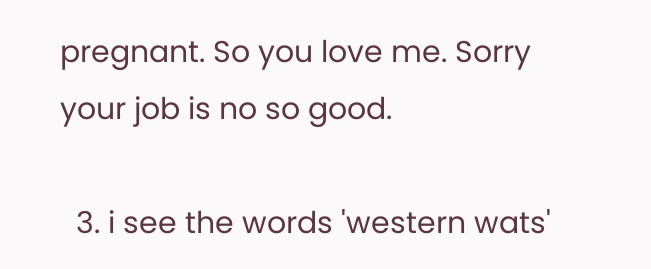pregnant. So you love me. Sorry your job is no so good.

  3. i see the words 'western wats'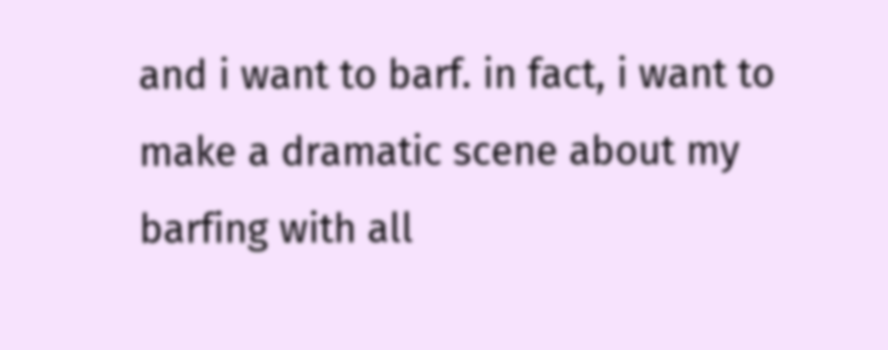and i want to barf. in fact, i want to make a dramatic scene about my barfing with all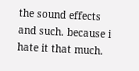the sound effects and such. because i hate it that much.